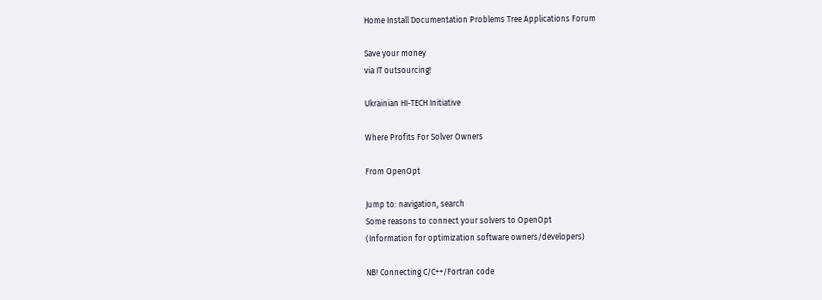Home Install Documentation Problems Tree Applications Forum

Save your money
via IT outsourcing!

Ukrainian HI-TECH Initiative

Where Profits For Solver Owners

From OpenOpt

Jump to: navigation, search
Some reasons to connect your solvers to OpenOpt
(Information for optimization software owners/developers)

NB! Connecting C/C++/Fortran code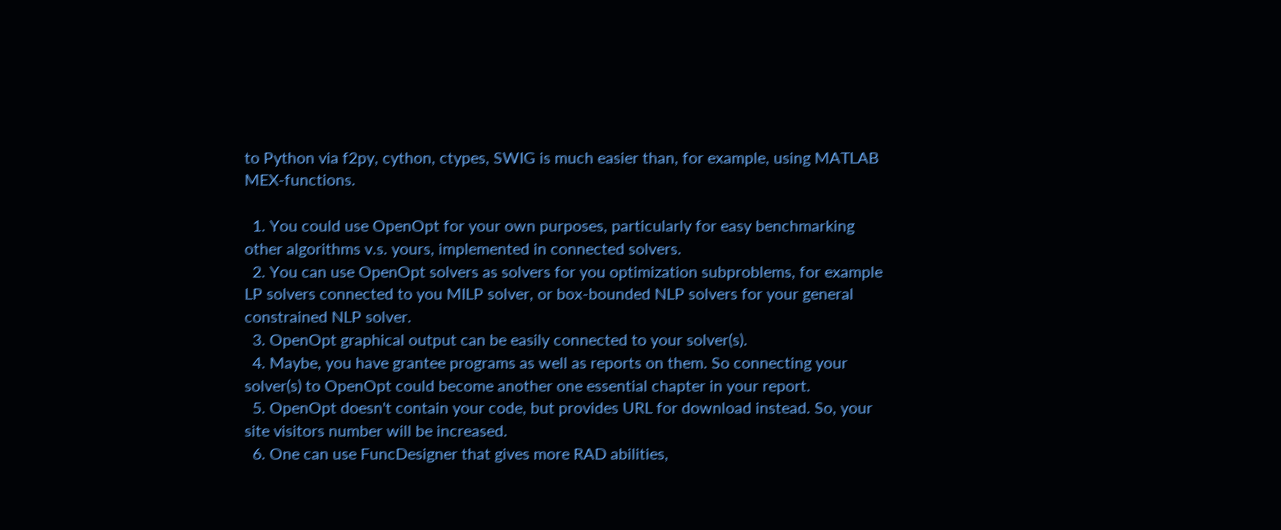to Python via f2py, cython, ctypes, SWIG is much easier than, for example, using MATLAB MEX-functions.

  1. You could use OpenOpt for your own purposes, particularly for easy benchmarking other algorithms v.s. yours, implemented in connected solvers.
  2. You can use OpenOpt solvers as solvers for you optimization subproblems, for example LP solvers connected to you MILP solver, or box-bounded NLP solvers for your general constrained NLP solver.
  3. OpenOpt graphical output can be easily connected to your solver(s).
  4. Maybe, you have grantee programs as well as reports on them. So connecting your solver(s) to OpenOpt could become another one essential chapter in your report.
  5. OpenOpt doesn't contain your code, but provides URL for download instead. So, your site visitors number will be increased.
  6. One can use FuncDesigner that gives more RAD abilities,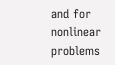and for nonlinear problems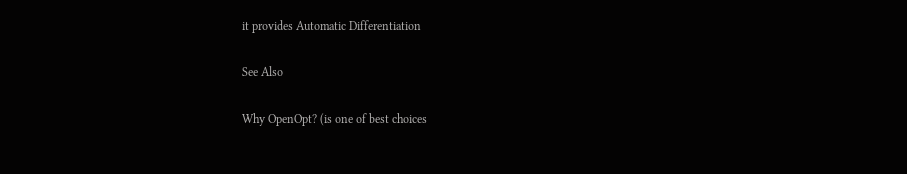it provides Automatic Differentiation

See Also

Why OpenOpt? (is one of best choices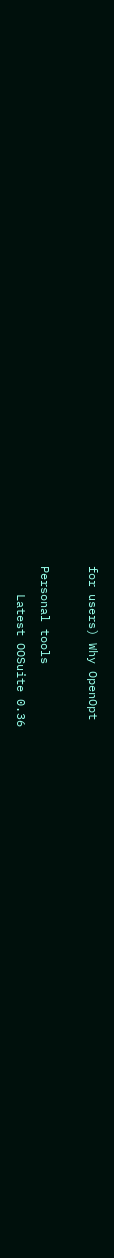for users) Why OpenOpt

Personal tools
    Latest OOSuite 0.36